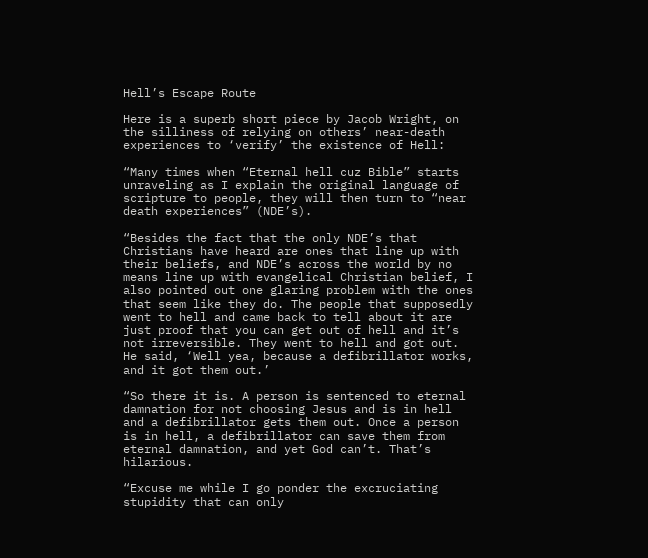Hell’s Escape Route

Here is a superb short piece by Jacob Wright, on the silliness of relying on others’ near-death experiences to ‘verify’ the existence of Hell:

“Many times when “Eternal hell cuz Bible” starts unraveling as I explain the original language of scripture to people, they will then turn to “near death experiences” (NDE’s).

“Besides the fact that the only NDE’s that Christians have heard are ones that line up with their beliefs, and NDE’s across the world by no means line up with evangelical Christian belief, I also pointed out one glaring problem with the ones that seem like they do. The people that supposedly went to hell and came back to tell about it are just proof that you can get out of hell and it’s not irreversible. They went to hell and got out. He said, ‘Well yea, because a defibrillator works, and it got them out.’

“So there it is. A person is sentenced to eternal damnation for not choosing Jesus and is in hell and a defibrillator gets them out. Once a person is in hell, a defibrillator can save them from eternal damnation, and yet God can’t. That’s hilarious.

“Excuse me while I go ponder the excruciating stupidity that can only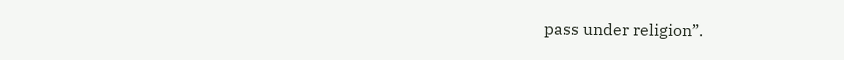pass under religion”.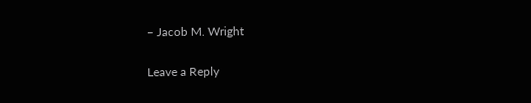– Jacob M. Wright

Leave a Reply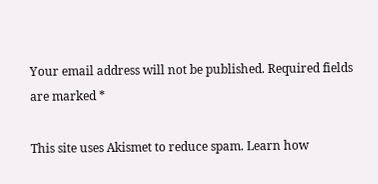Your email address will not be published. Required fields are marked *

This site uses Akismet to reduce spam. Learn how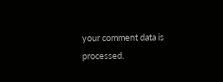your comment data is processed.